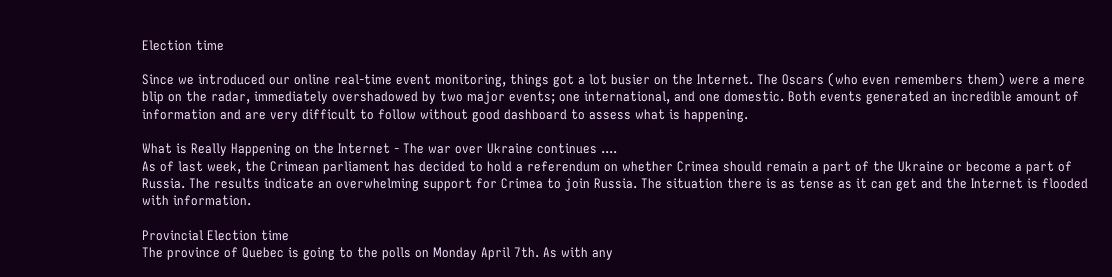Election time

Since we introduced our online real-time event monitoring, things got a lot busier on the Internet. The Oscars (who even remembers them) were a mere blip on the radar, immediately overshadowed by two major events; one international, and one domestic. Both events generated an incredible amount of information and are very difficult to follow without good dashboard to assess what is happening.

What is Really Happening on the Internet - The war over Ukraine continues ....
As of last week, the Crimean parliament has decided to hold a referendum on whether Crimea should remain a part of the Ukraine or become a part of Russia. The results indicate an overwhelming support for Crimea to join Russia. The situation there is as tense as it can get and the Internet is flooded with information.

Provincial Election time
The province of Quebec is going to the polls on Monday April 7th. As with any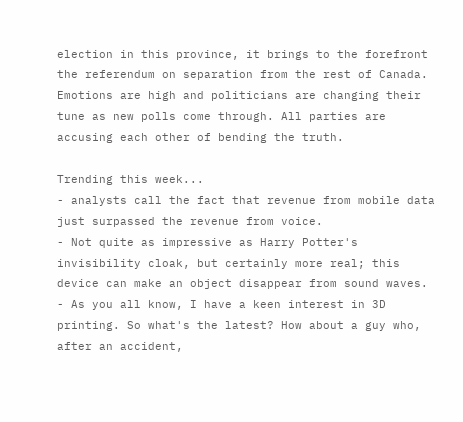election in this province, it brings to the forefront the referendum on separation from the rest of Canada. Emotions are high and politicians are changing their tune as new polls come through. All parties are accusing each other of bending the truth.

Trending this week...
- analysts call the fact that revenue from mobile data just surpassed the revenue from voice.
- Not quite as impressive as Harry Potter's invisibility cloak, but certainly more real; this device can make an object disappear from sound waves.
- As you all know, I have a keen interest in 3D printing. So what's the latest? How about a guy who, after an accident,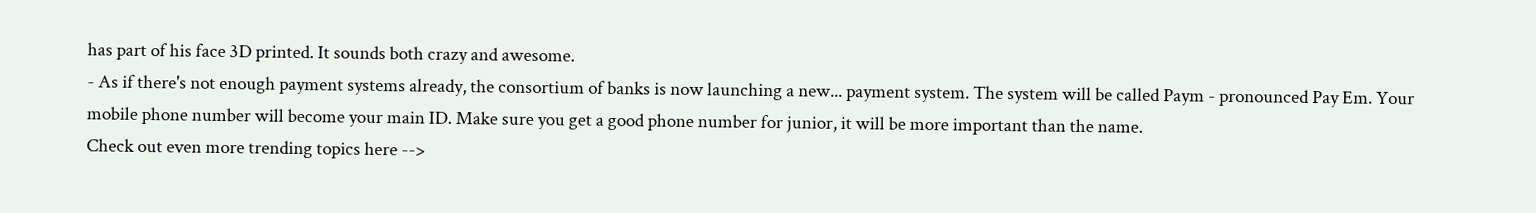has part of his face 3D printed. It sounds both crazy and awesome.
- As if there's not enough payment systems already, the consortium of banks is now launching a new... payment system. The system will be called Paym - pronounced Pay Em. Your mobile phone number will become your main ID. Make sure you get a good phone number for junior, it will be more important than the name.
Check out even more trending topics here -->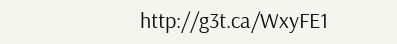http://g3t.ca/WxyFE1